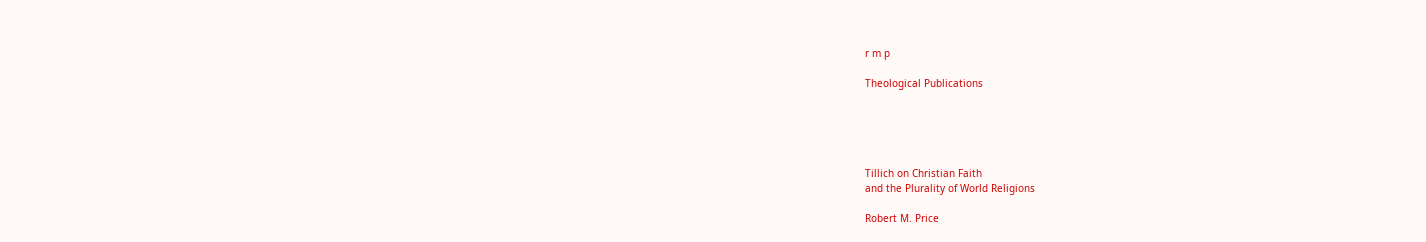r m p

Theological Publications





Tillich on Christian Faith
and the Plurality of World Religions

Robert M. Price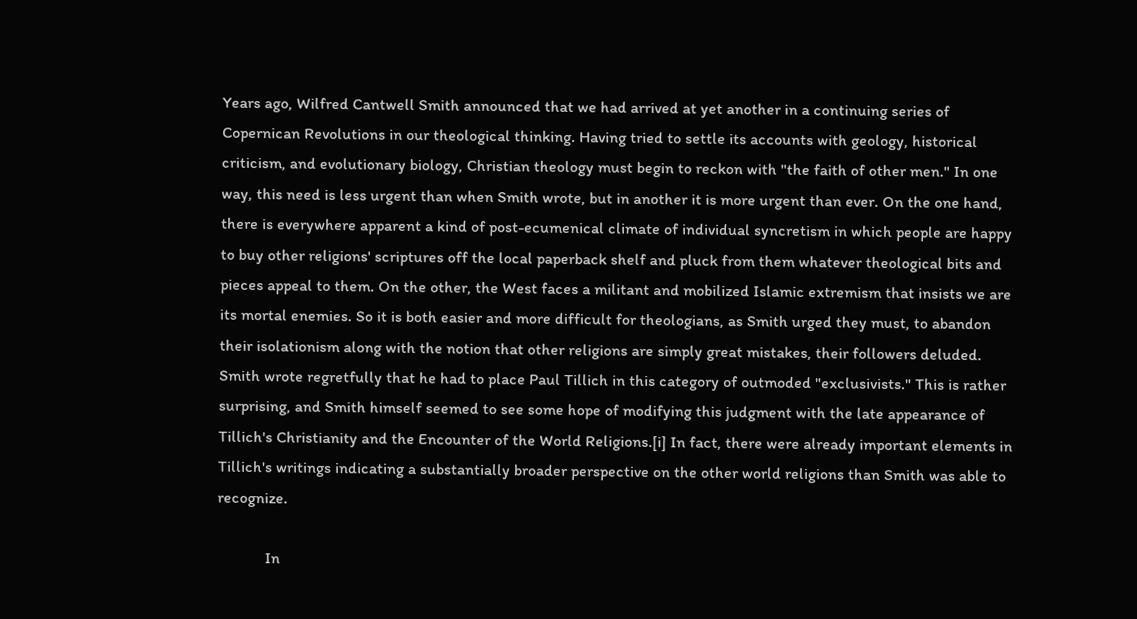Years ago, Wilfred Cantwell Smith announced that we had arrived at yet another in a continuing series of Copernican Revolutions in our theological thinking. Having tried to settle its accounts with geology, historical criticism, and evolutionary biology, Christian theology must begin to reckon with "the faith of other men." In one way, this need is less urgent than when Smith wrote, but in another it is more urgent than ever. On the one hand, there is everywhere apparent a kind of post-ecumenical climate of individual syncretism in which people are happy to buy other religions' scriptures off the local paperback shelf and pluck from them whatever theological bits and pieces appeal to them. On the other, the West faces a militant and mobilized Islamic extremism that insists we are its mortal enemies. So it is both easier and more difficult for theologians, as Smith urged they must, to abandon their isolationism along with the notion that other religions are simply great mistakes, their followers deluded. Smith wrote regretfully that he had to place Paul Tillich in this category of outmoded "exclusivists." This is rather surprising, and Smith himself seemed to see some hope of modifying this judgment with the late appearance of Tillich's Christianity and the Encounter of the World Religions.[i] In fact, there were already important elements in Tillich's writings indicating a substantially broader perspective on the other world religions than Smith was able to recognize.

            In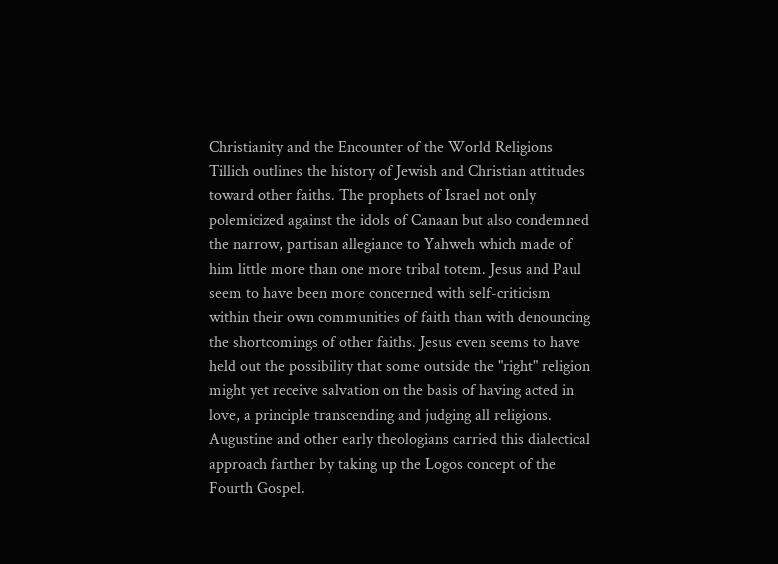Christianity and the Encounter of the World Religions Tillich outlines the history of Jewish and Christian attitudes toward other faiths. The prophets of Israel not only polemicized against the idols of Canaan but also condemned the narrow, partisan allegiance to Yahweh which made of him little more than one more tribal totem. Jesus and Paul seem to have been more concerned with self-criticism within their own communities of faith than with denouncing the shortcomings of other faiths. Jesus even seems to have held out the possibility that some outside the "right" religion might yet receive salvation on the basis of having acted in love, a principle transcending and judging all religions. Augustine and other early theologians carried this dialectical approach farther by taking up the Logos concept of the Fourth Gospel.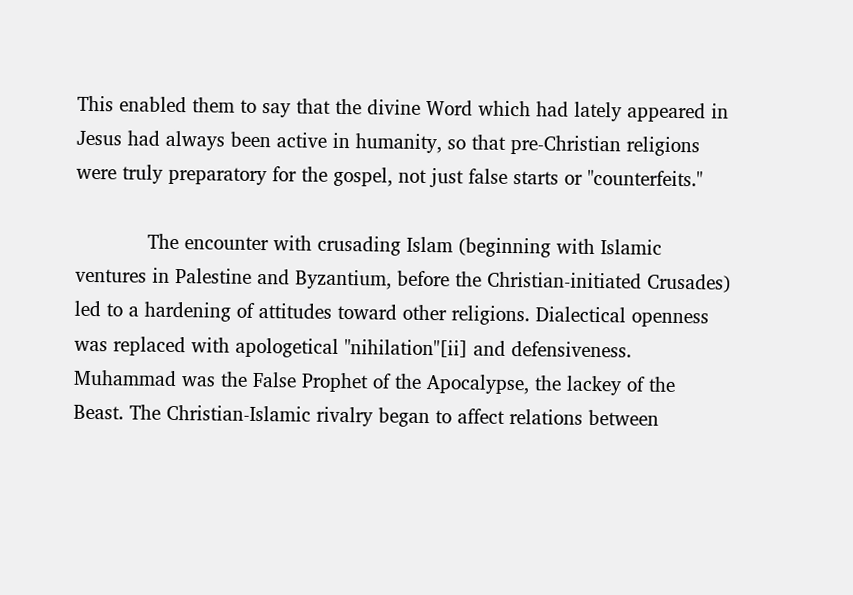This enabled them to say that the divine Word which had lately appeared in Jesus had always been active in humanity, so that pre-Christian religions were truly preparatory for the gospel, not just false starts or "counterfeits."

            The encounter with crusading Islam (beginning with Islamic ventures in Palestine and Byzantium, before the Christian-initiated Crusades) led to a hardening of attitudes toward other religions. Dialectical openness was replaced with apologetical "nihilation"[ii] and defensiveness. Muhammad was the False Prophet of the Apocalypse, the lackey of the Beast. The Christian-Islamic rivalry began to affect relations between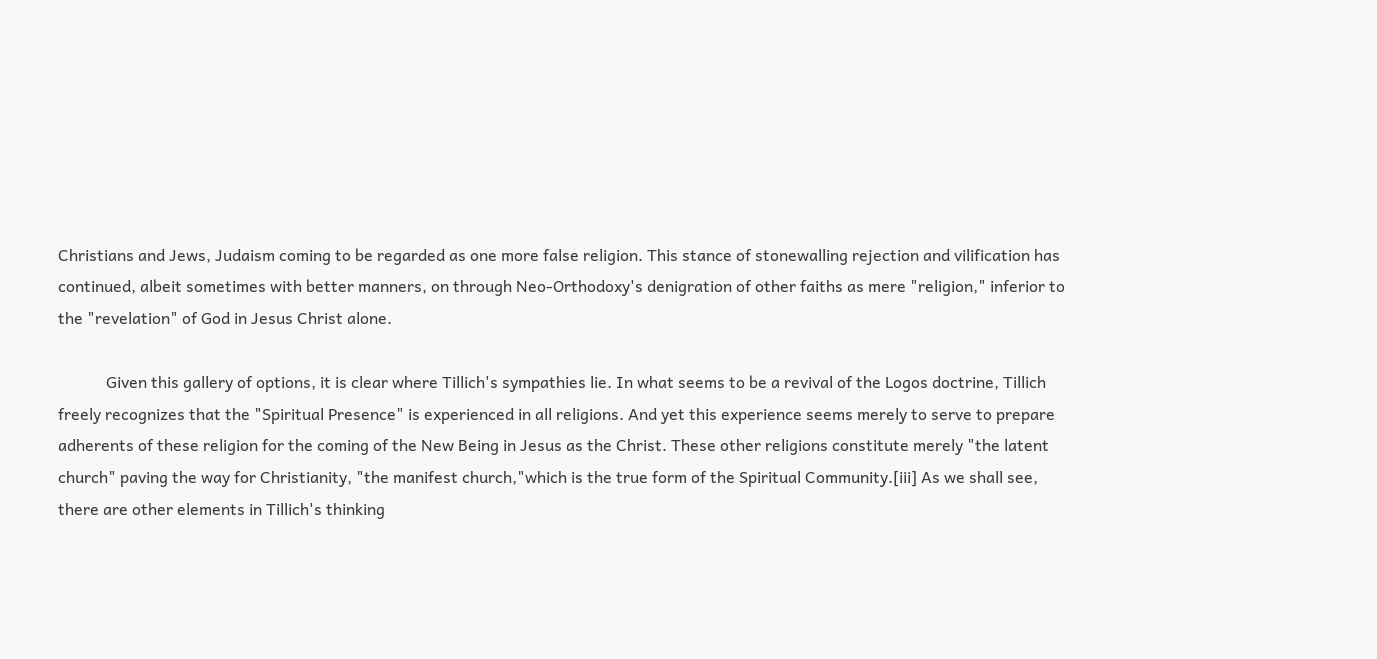Christians and Jews, Judaism coming to be regarded as one more false religion. This stance of stonewalling rejection and vilification has continued, albeit sometimes with better manners, on through Neo-Orthodoxy's denigration of other faiths as mere "religion," inferior to the "revelation" of God in Jesus Christ alone.

            Given this gallery of options, it is clear where Tillich's sympathies lie. In what seems to be a revival of the Logos doctrine, Tillich freely recognizes that the "Spiritual Presence" is experienced in all religions. And yet this experience seems merely to serve to prepare adherents of these religion for the coming of the New Being in Jesus as the Christ. These other religions constitute merely "the latent church" paving the way for Christianity, "the manifest church,"which is the true form of the Spiritual Community.[iii] As we shall see, there are other elements in Tillich's thinking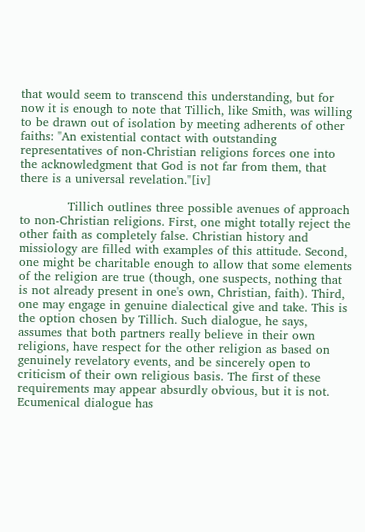that would seem to transcend this understanding, but for now it is enough to note that Tillich, like Smith, was willing to be drawn out of isolation by meeting adherents of other faiths: "An existential contact with outstanding representatives of non-Christian religions forces one into the acknowledgment that God is not far from them, that there is a universal revelation."[iv]

            Tillich outlines three possible avenues of approach to non-Christian religions. First, one might totally reject the other faith as completely false. Christian history and missiology are filled with examples of this attitude. Second, one might be charitable enough to allow that some elements of the religion are true (though, one suspects, nothing that is not already present in one's own, Christian, faith). Third, one may engage in genuine dialectical give and take. This is the option chosen by Tillich. Such dialogue, he says, assumes that both partners really believe in their own religions, have respect for the other religion as based on genuinely revelatory events, and be sincerely open to criticism of their own religious basis. The first of these requirements may appear absurdly obvious, but it is not. Ecumenical dialogue has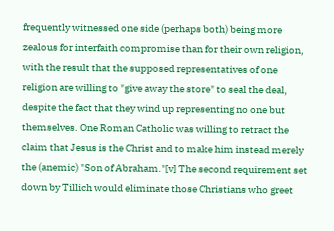frequently witnessed one side (perhaps both) being more zealous for interfaith compromise than for their own religion, with the result that the supposed representatives of one religion are willing to "give away the store" to seal the deal, despite the fact that they wind up representing no one but themselves. One Roman Catholic was willing to retract the claim that Jesus is the Christ and to make him instead merely the (anemic) "Son of Abraham."[v] The second requirement set down by Tillich would eliminate those Christians who greet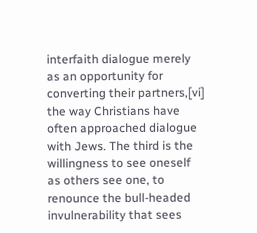interfaith dialogue merely as an opportunity for converting their partners,[vi] the way Christians have often approached dialogue with Jews. The third is the willingness to see oneself as others see one, to renounce the bull-headed invulnerability that sees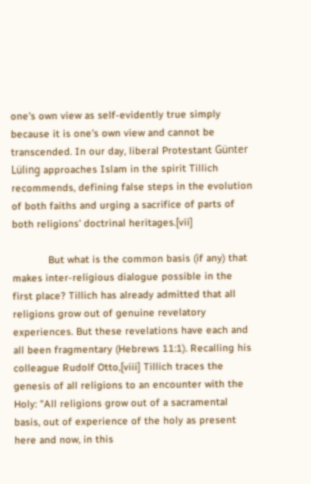one's own view as self-evidently true simply because it is one's own view and cannot be transcended. In our day, liberal Protestant Günter Lüling approaches Islam in the spirit Tillich recommends, defining false steps in the evolution of both faiths and urging a sacrifice of parts of both religions' doctrinal heritages.[vii]

            But what is the common basis (if any) that makes inter-religious dialogue possible in the first place? Tillich has already admitted that all religions grow out of genuine revelatory experiences. But these revelations have each and all been fragmentary (Hebrews 11:1). Recalling his colleague Rudolf Otto,[viii] Tillich traces the genesis of all religions to an encounter with the Holy: "All religions grow out of a sacramental basis, out of experience of the holy as present here and now, in this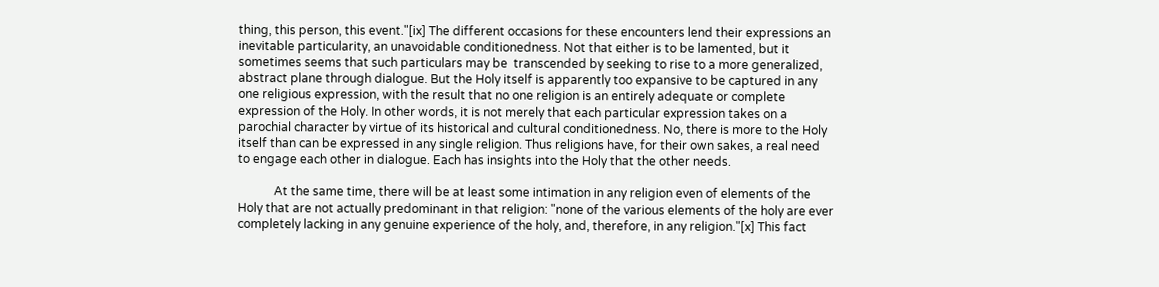thing, this person, this event."[ix] The different occasions for these encounters lend their expressions an inevitable particularity, an unavoidable conditionedness. Not that either is to be lamented, but it sometimes seems that such particulars may be  transcended by seeking to rise to a more generalized, abstract plane through dialogue. But the Holy itself is apparently too expansive to be captured in any one religious expression, with the result that no one religion is an entirely adequate or complete expression of the Holy. In other words, it is not merely that each particular expression takes on a parochial character by virtue of its historical and cultural conditionedness. No, there is more to the Holy itself than can be expressed in any single religion. Thus religions have, for their own sakes, a real need to engage each other in dialogue. Each has insights into the Holy that the other needs.

            At the same time, there will be at least some intimation in any religion even of elements of the Holy that are not actually predominant in that religion: "none of the various elements of the holy are ever completely lacking in any genuine experience of the holy, and, therefore, in any religion."[x] This fact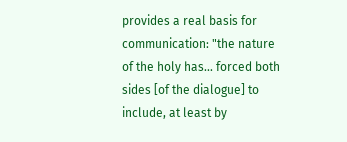provides a real basis for communication: "the nature of the holy has... forced both sides [of the dialogue] to include, at least by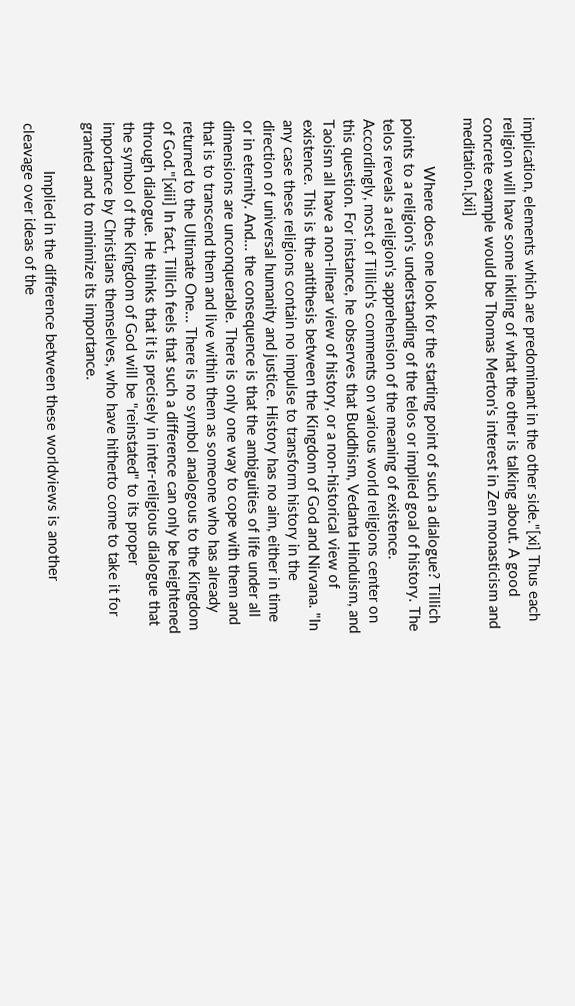implication, elements which are predominant in the other side."[xi] Thus each religion will have some inkling of what the other is talking about. A good concrete example would be Thomas Merton's interest in Zen monasticism and meditation.[xii]

            Where does one look for the starting point of such a dialogue? Tillich points to a religion's understanding of the telos or implied goal of history. The telos reveals a religion's apprehension of the meaning of existence. Accordingly, most of Tillich's comments on various world religions center on this question. For instance, he observes that Buddhism, Vedanta Hinduism, and Taoism all have a non-linear view of history, or a non-historical view of existence. This is the antithesis between the Kingdom of God and Nirvana. "In any case these religions contain no impulse to transform history in the direction of universal humanity and justice. History has no aim, either in time or in eternity. And... the consequence is that the ambiguities of life under all dimensions are unconquerable. There is only one way to cope with them and that is to transcend them and live within them as someone who has already returned to the Ultimate One... There is no symbol analogous to the Kingdom of God."[xiii] In fact, Tillich feels that such a difference can only be heightened through dialogue. He thinks that it is precisely in inter-religious dialogue that the symbol of the Kingdom of God will be "reinstated" to its proper importance by Christians themselves, who have hitherto come to take it for granted and to minimize its importance.

            Implied in the difference between these worldviews is another cleavage over ideas of the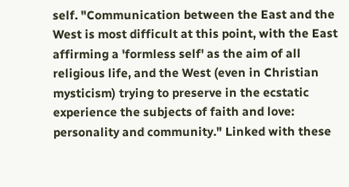self. "Communication between the East and the West is most difficult at this point, with the East affirming a 'formless self' as the aim of all religious life, and the West (even in Christian mysticism) trying to preserve in the ecstatic experience the subjects of faith and love: personality and community." Linked with these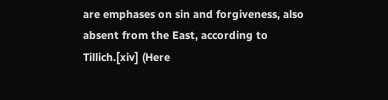are emphases on sin and forgiveness, also absent from the East, according to Tillich.[xiv] (Here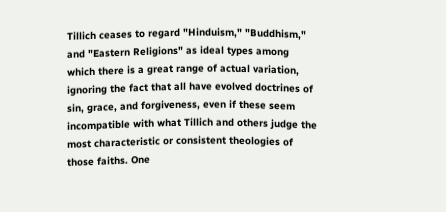Tillich ceases to regard "Hinduism," "Buddhism," and "Eastern Religions" as ideal types among which there is a great range of actual variation, ignoring the fact that all have evolved doctrines of sin, grace, and forgiveness, even if these seem incompatible with what Tillich and others judge the most characteristic or consistent theologies of those faiths. One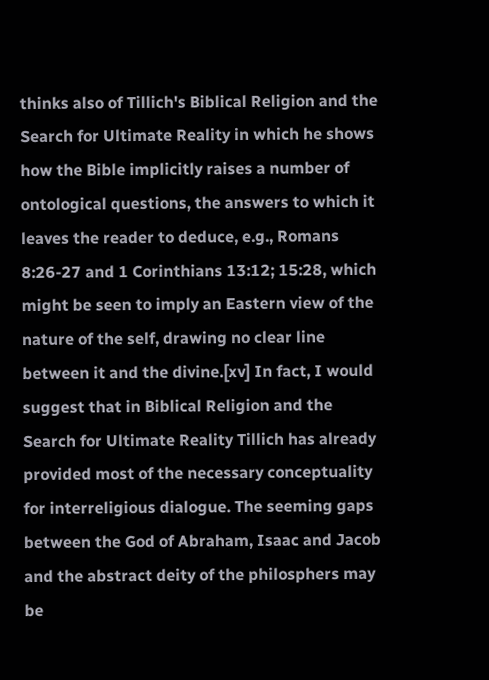thinks also of Tillich's Biblical Religion and the Search for Ultimate Reality in which he shows how the Bible implicitly raises a number of ontological questions, the answers to which it leaves the reader to deduce, e.g., Romans 8:26-27 and 1 Corinthians 13:12; 15:28, which might be seen to imply an Eastern view of the nature of the self, drawing no clear line between it and the divine.[xv] In fact, I would suggest that in Biblical Religion and the Search for Ultimate Reality Tillich has already provided most of the necessary conceptuality for interreligious dialogue. The seeming gaps between the God of Abraham, Isaac and Jacob and the abstract deity of the philosphers may be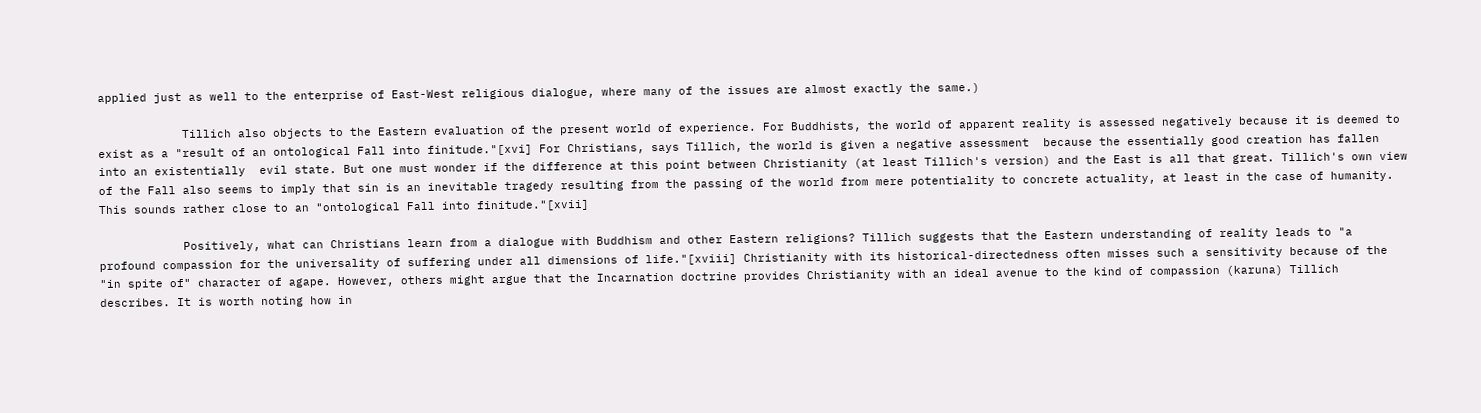applied just as well to the enterprise of East-West religious dialogue, where many of the issues are almost exactly the same.)

            Tillich also objects to the Eastern evaluation of the present world of experience. For Buddhists, the world of apparent reality is assessed negatively because it is deemed to exist as a "result of an ontological Fall into finitude."[xvi] For Christians, says Tillich, the world is given a negative assessment  because the essentially good creation has fallen into an existentially  evil state. But one must wonder if the difference at this point between Christianity (at least Tillich's version) and the East is all that great. Tillich's own view of the Fall also seems to imply that sin is an inevitable tragedy resulting from the passing of the world from mere potentiality to concrete actuality, at least in the case of humanity. This sounds rather close to an "ontological Fall into finitude."[xvii]

            Positively, what can Christians learn from a dialogue with Buddhism and other Eastern religions? Tillich suggests that the Eastern understanding of reality leads to "a profound compassion for the universality of suffering under all dimensions of life."[xviii] Christianity with its historical-directedness often misses such a sensitivity because of the "in spite of" character of agape. However, others might argue that the Incarnation doctrine provides Christianity with an ideal avenue to the kind of compassion (karuna) Tillich describes. It is worth noting how in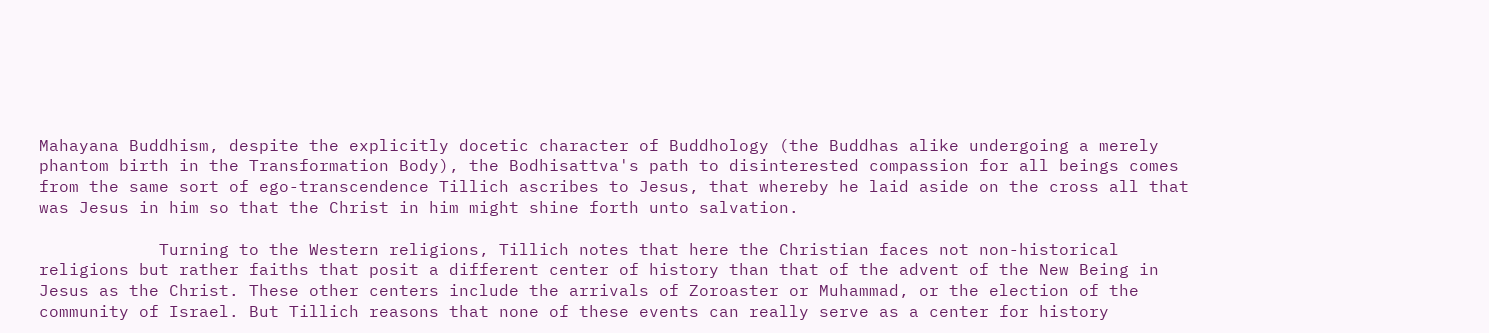Mahayana Buddhism, despite the explicitly docetic character of Buddhology (the Buddhas alike undergoing a merely phantom birth in the Transformation Body), the Bodhisattva's path to disinterested compassion for all beings comes from the same sort of ego-transcendence Tillich ascribes to Jesus, that whereby he laid aside on the cross all that was Jesus in him so that the Christ in him might shine forth unto salvation.

            Turning to the Western religions, Tillich notes that here the Christian faces not non-historical religions but rather faiths that posit a different center of history than that of the advent of the New Being in Jesus as the Christ. These other centers include the arrivals of Zoroaster or Muhammad, or the election of the community of Israel. But Tillich reasons that none of these events can really serve as a center for history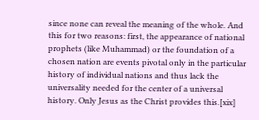since none can reveal the meaning of the whole. And this for two reasons: first, the appearance of national prophets (like Muhammad) or the foundation of a chosen nation are events pivotal only in the particular history of individual nations and thus lack the universality needed for the center of a universal history. Only Jesus as the Christ provides this.[xix]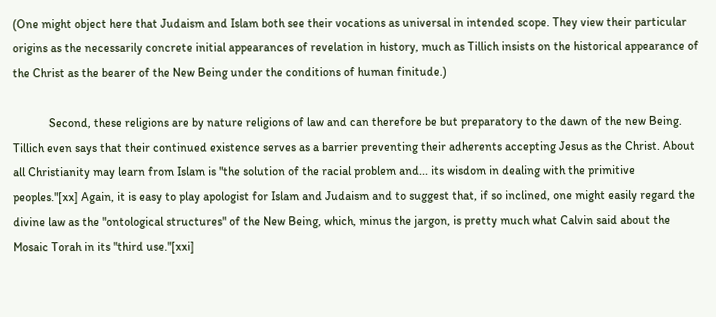(One might object here that Judaism and Islam both see their vocations as universal in intended scope. They view their particular origins as the necessarily concrete initial appearances of revelation in history, much as Tillich insists on the historical appearance of the Christ as the bearer of the New Being under the conditions of human finitude.)

            Second, these religions are by nature religions of law and can therefore be but preparatory to the dawn of the new Being. Tillich even says that their continued existence serves as a barrier preventing their adherents accepting Jesus as the Christ. About all Christianity may learn from Islam is "the solution of the racial problem and... its wisdom in dealing with the primitive peoples."[xx] Again, it is easy to play apologist for Islam and Judaism and to suggest that, if so inclined, one might easily regard the divine law as the "ontological structures" of the New Being, which, minus the jargon, is pretty much what Calvin said about the Mosaic Torah in its "third use."[xxi]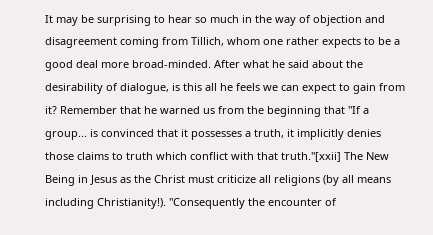It may be surprising to hear so much in the way of objection and disagreement coming from Tillich, whom one rather expects to be a good deal more broad-minded. After what he said about the desirability of dialogue, is this all he feels we can expect to gain from it? Remember that he warned us from the beginning that "If a group... is convinced that it possesses a truth, it implicitly denies those claims to truth which conflict with that truth."[xxii] The New Being in Jesus as the Christ must criticize all religions (by all means including Christianity!). "Consequently the encounter of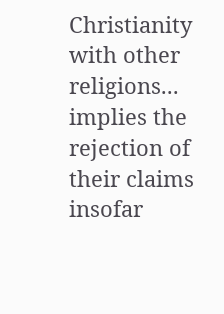Christianity with other religions... implies the rejection of their claims insofar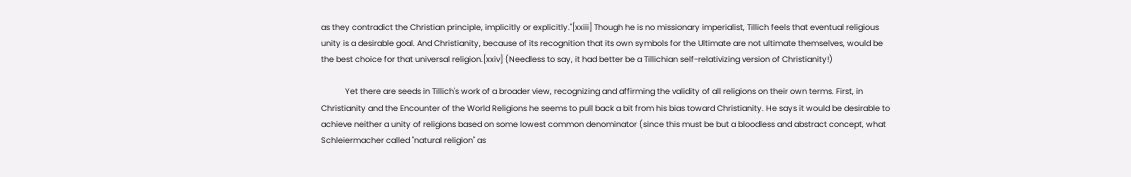as they contradict the Christian principle, implicitly or explicitly."[xxiii] Though he is no missionary imperialist, Tillich feels that eventual religious unity is a desirable goal. And Christianity, because of its recognition that its own symbols for the Ultimate are not ultimate themselves, would be the best choice for that universal religion.[xxiv] (Needless to say, it had better be a Tillichian self-relativizing version of Christianity!)

            Yet there are seeds in Tillich's work of a broader view, recognizing and affirming the validity of all religions on their own terms. First, in Christianity and the Encounter of the World Religions he seems to pull back a bit from his bias toward Christianity. He says it would be desirable to achieve neither a unity of religions based on some lowest common denominator (since this must be but a bloodless and abstract concept, what Schleiermacher called "natural religion" as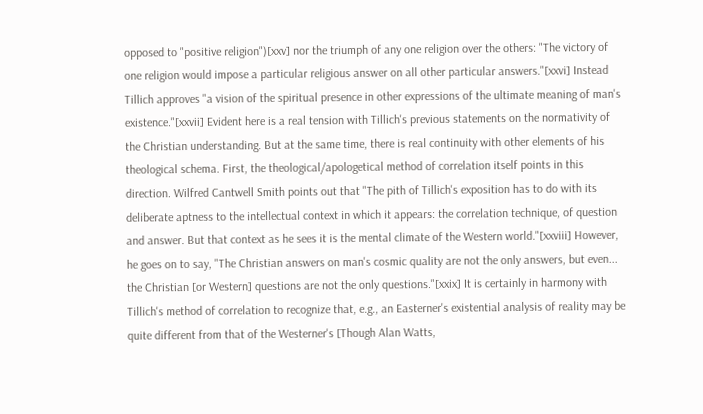opposed to "positive religion")[xxv] nor the triumph of any one religion over the others: "The victory of one religion would impose a particular religious answer on all other particular answers."[xxvi] Instead Tillich approves "a vision of the spiritual presence in other expressions of the ultimate meaning of man's existence."[xxvii] Evident here is a real tension with Tillich's previous statements on the normativity of the Christian understanding. But at the same time, there is real continuity with other elements of his theological schema. First, the theological/apologetical method of correlation itself points in this direction. Wilfred Cantwell Smith points out that "The pith of Tillich's exposition has to do with its deliberate aptness to the intellectual context in which it appears: the correlation technique, of question and answer. But that context as he sees it is the mental climate of the Western world."[xxviii] However, he goes on to say, "The Christian answers on man's cosmic quality are not the only answers, but even... the Christian [or Western] questions are not the only questions."[xxix] It is certainly in harmony with Tillich's method of correlation to recognize that, e.g., an Easterner's existential analysis of reality may be quite different from that of the Westerner's [Though Alan Watts,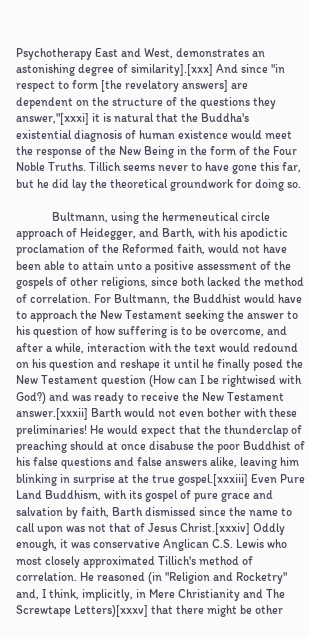Psychotherapy East and West, demonstrates an astonishing degree of similarity].[xxx] And since "in respect to form [the revelatory answers] are dependent on the structure of the questions they answer,"[xxxi] it is natural that the Buddha's existential diagnosis of human existence would meet the response of the New Being in the form of the Four Noble Truths. Tillich seems never to have gone this far, but he did lay the theoretical groundwork for doing so.

            Bultmann, using the hermeneutical circle approach of Heidegger, and Barth, with his apodictic proclamation of the Reformed faith, would not have been able to attain unto a positive assessment of the gospels of other religions, since both lacked the method of correlation. For Bultmann, the Buddhist would have to approach the New Testament seeking the answer to his question of how suffering is to be overcome, and after a while, interaction with the text would redound on his question and reshape it until he finally posed the New Testament question (How can I be rightwised with God?) and was ready to receive the New Testament answer.[xxxii] Barth would not even bother with these preliminaries! He would expect that the thunderclap of preaching should at once disabuse the poor Buddhist of his false questions and false answers alike, leaving him blinking in surprise at the true gospel.[xxxiii] Even Pure Land Buddhism, with its gospel of pure grace and salvation by faith, Barth dismissed since the name to call upon was not that of Jesus Christ.[xxxiv] Oddly enough, it was conservative Anglican C.S. Lewis who most closely approximated Tillich's method of correlation. He reasoned (in "Religion and Rocketry" and, I think, implicitly, in Mere Christianity and The Screwtape Letters)[xxxv] that there might be other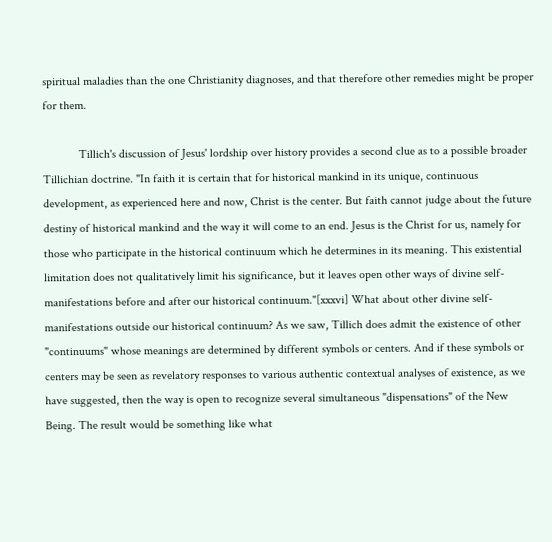spiritual maladies than the one Christianity diagnoses, and that therefore other remedies might be proper for them.

            Tillich's discussion of Jesus' lordship over history provides a second clue as to a possible broader Tillichian doctrine. "In faith it is certain that for historical mankind in its unique, continuous development, as experienced here and now, Christ is the center. But faith cannot judge about the future destiny of historical mankind and the way it will come to an end. Jesus is the Christ for us, namely for those who participate in the historical continuum which he determines in its meaning. This existential limitation does not qualitatively limit his significance, but it leaves open other ways of divine self-manifestations before and after our historical continuum."[xxxvi] What about other divine self-manifestations outside our historical continuum? As we saw, Tillich does admit the existence of other "continuums" whose meanings are determined by different symbols or centers. And if these symbols or centers may be seen as revelatory responses to various authentic contextual analyses of existence, as we have suggested, then the way is open to recognize several simultaneous "dispensations" of the New Being. The result would be something like what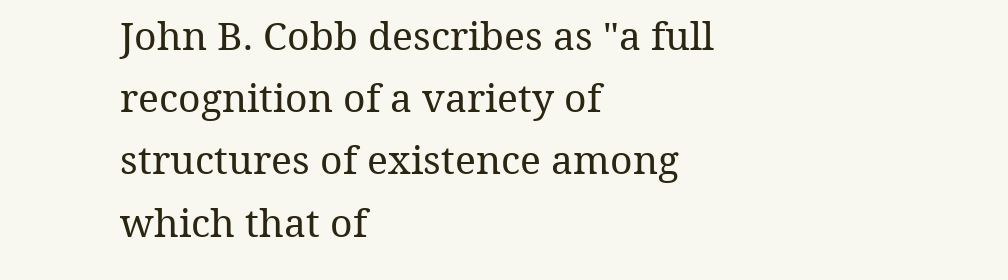John B. Cobb describes as "a full recognition of a variety of structures of existence among which that of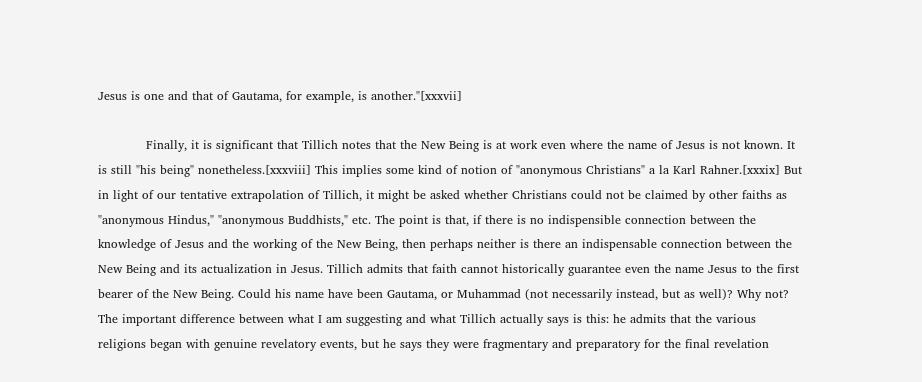Jesus is one and that of Gautama, for example, is another."[xxxvii]

            Finally, it is significant that Tillich notes that the New Being is at work even where the name of Jesus is not known. It is still "his being" nonetheless.[xxxviii] This implies some kind of notion of "anonymous Christians" a la Karl Rahner.[xxxix] But in light of our tentative extrapolation of Tillich, it might be asked whether Christians could not be claimed by other faiths as "anonymous Hindus," "anonymous Buddhists," etc. The point is that, if there is no indispensible connection between the knowledge of Jesus and the working of the New Being, then perhaps neither is there an indispensable connection between the New Being and its actualization in Jesus. Tillich admits that faith cannot historically guarantee even the name Jesus to the first bearer of the New Being. Could his name have been Gautama, or Muhammad (not necessarily instead, but as well)? Why not? The important difference between what I am suggesting and what Tillich actually says is this: he admits that the various religions began with genuine revelatory events, but he says they were fragmentary and preparatory for the final revelation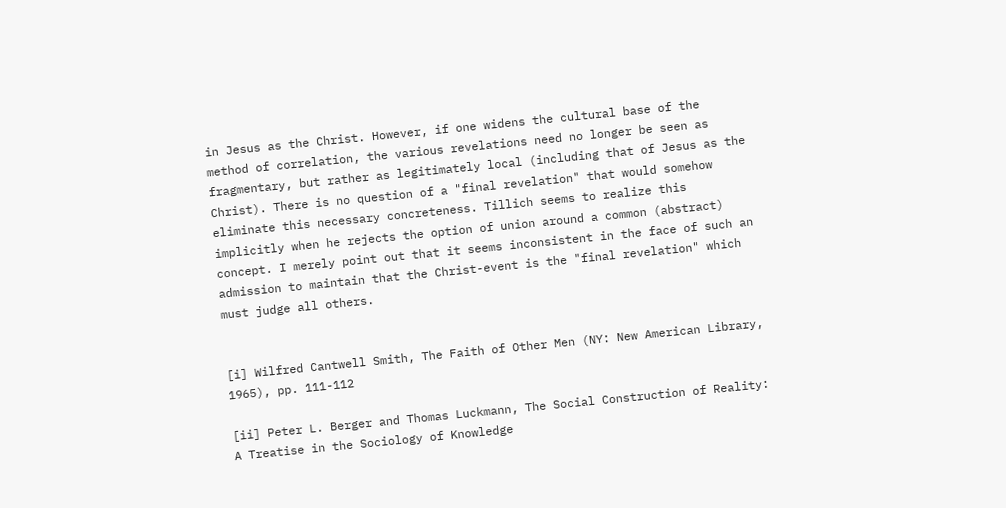in Jesus as the Christ. However, if one widens the cultural base of the method of correlation, the various revelations need no longer be seen as fragmentary, but rather as legitimately local (including that of Jesus as the Christ). There is no question of a "final revelation" that would somehow eliminate this necessary concreteness. Tillich seems to realize this implicitly when he rejects the option of union around a common (abstract) concept. I merely point out that it seems inconsistent in the face of such an admission to maintain that the Christ-event is the "final revelation" which must judge all others.


[i] Wilfred Cantwell Smith, The Faith of Other Men (NY: New American Library, 1965), pp. 111-112

[ii] Peter L. Berger and Thomas Luckmann, The Social Construction of Reality: A Treatise in the Sociology of Knowledge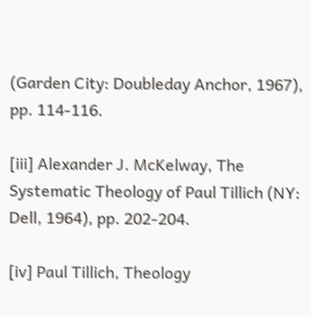(Garden City: Doubleday Anchor, 1967), pp. 114-116.

[iii] Alexander J. McKelway, The Systematic Theology of Paul Tillich (NY: Dell, 1964), pp. 202-204.

[iv] Paul Tillich, Theology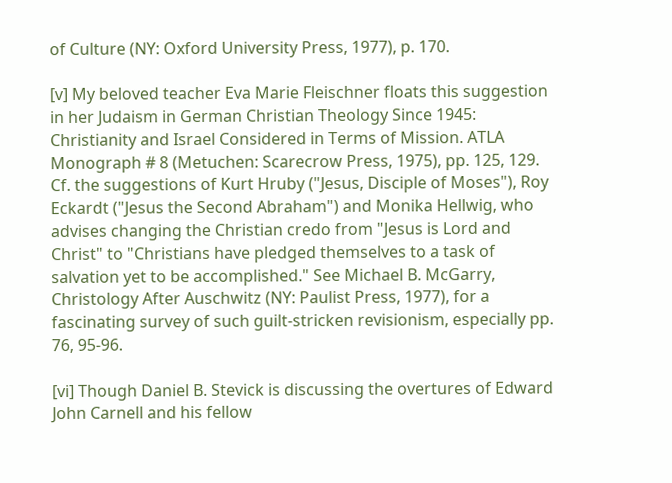of Culture (NY: Oxford University Press, 1977), p. 170.

[v] My beloved teacher Eva Marie Fleischner floats this suggestion in her Judaism in German Christian Theology Since 1945: Christianity and Israel Considered in Terms of Mission. ATLA Monograph # 8 (Metuchen: Scarecrow Press, 1975), pp. 125, 129. Cf. the suggestions of Kurt Hruby ("Jesus, Disciple of Moses"), Roy Eckardt ("Jesus the Second Abraham") and Monika Hellwig, who advises changing the Christian credo from "Jesus is Lord and Christ" to "Christians have pledged themselves to a task of salvation yet to be accomplished." See Michael B. McGarry, Christology After Auschwitz (NY: Paulist Press, 1977), for a fascinating survey of such guilt-stricken revisionism, especially pp. 76, 95-96.

[vi] Though Daniel B. Stevick is discussing the overtures of Edward John Carnell and his fellow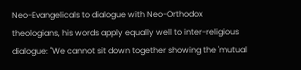Neo-Evangelicals to dialogue with Neo-Orthodox theologians, his words apply equally well to inter-religious dialogue: "We cannot sit down together showing the 'mutual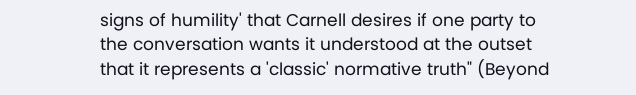signs of humility' that Carnell desires if one party to the conversation wants it understood at the outset that it represents a 'classic' normative truth" (Beyond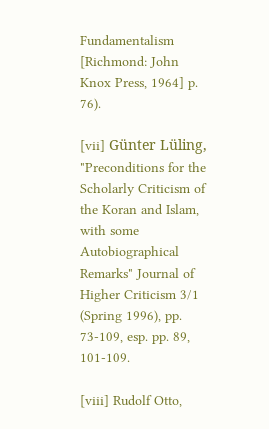Fundamentalism [Richmond: John Knox Press, 1964] p. 76).

[vii] Günter Lüling, "Preconditions for the Scholarly Criticism of the Koran and Islam, with some Autobiographical Remarks" Journal of Higher Criticism 3/1 (Spring 1996), pp. 73-109, esp. pp. 89, 101-109.

[viii] Rudolf Otto,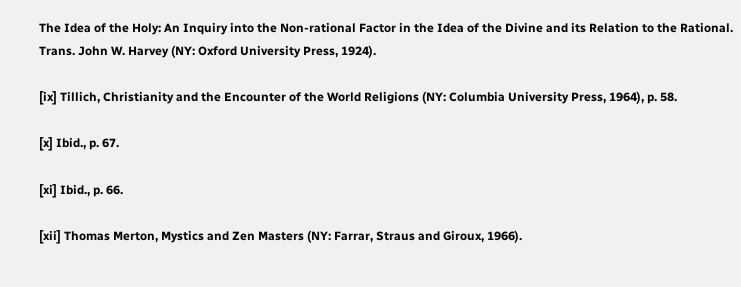The Idea of the Holy: An Inquiry into the Non-rational Factor in the Idea of the Divine and its Relation to the Rational. Trans. John W. Harvey (NY: Oxford University Press, 1924).

[ix] Tillich, Christianity and the Encounter of the World Religions (NY: Columbia University Press, 1964), p. 58.

[x] Ibid., p. 67.

[xi] Ibid., p. 66.

[xii] Thomas Merton, Mystics and Zen Masters (NY: Farrar, Straus and Giroux, 1966).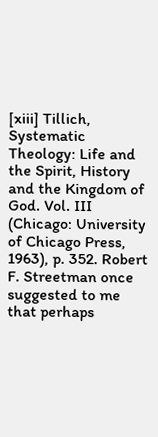[xiii] Tillich, Systematic Theology: Life and the Spirit, History and the Kingdom of God. Vol. III (Chicago: University of Chicago Press, 1963), p. 352. Robert F. Streetman once suggested to me that perhaps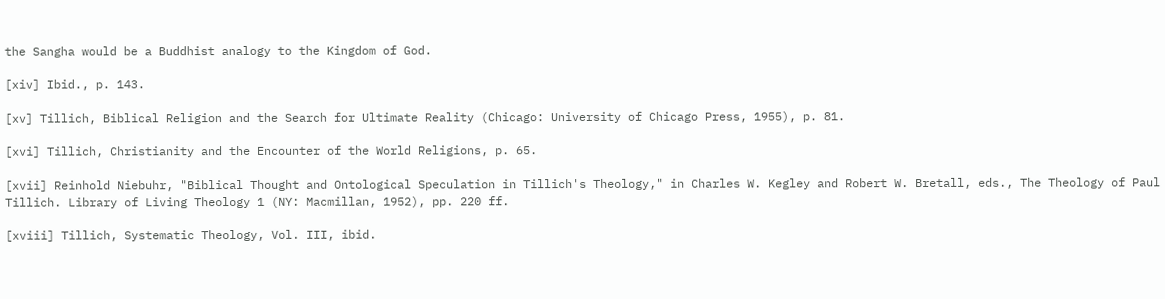the Sangha would be a Buddhist analogy to the Kingdom of God.

[xiv] Ibid., p. 143.

[xv] Tillich, Biblical Religion and the Search for Ultimate Reality (Chicago: University of Chicago Press, 1955), p. 81.

[xvi] Tillich, Christianity and the Encounter of the World Religions, p. 65.

[xvii] Reinhold Niebuhr, "Biblical Thought and Ontological Speculation in Tillich's Theology," in Charles W. Kegley and Robert W. Bretall, eds., The Theology of Paul Tillich. Library of Living Theology 1 (NY: Macmillan, 1952), pp. 220 ff.

[xviii] Tillich, Systematic Theology, Vol. III, ibid.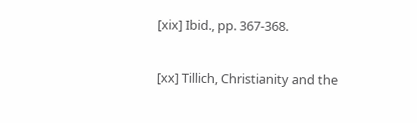[xix] Ibid., pp. 367-368.

[xx] Tillich, Christianity and the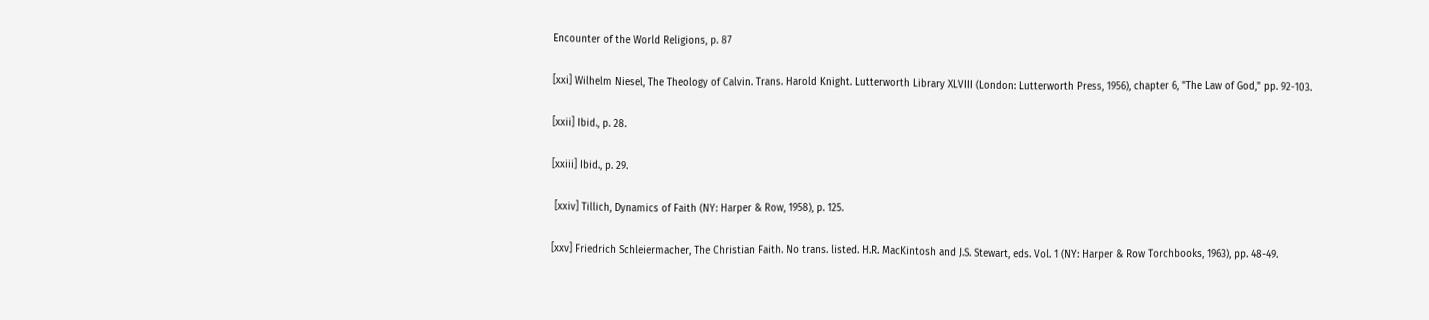Encounter of the World Religions, p. 87

[xxi] Wilhelm Niesel, The Theology of Calvin. Trans. Harold Knight. Lutterworth Library XLVIII (London: Lutterworth Press, 1956), chapter 6, "The Law of God," pp. 92-103.

[xxii] Ibid., p. 28.

[xxiii] Ibid., p. 29.

 [xxiv] Tillich, Dynamics of Faith (NY: Harper & Row, 1958), p. 125.

[xxv] Friedrich Schleiermacher, The Christian Faith. No trans. listed. H.R. MacKintosh and J.S. Stewart, eds. Vol. 1 (NY: Harper & Row Torchbooks, 1963), pp. 48-49.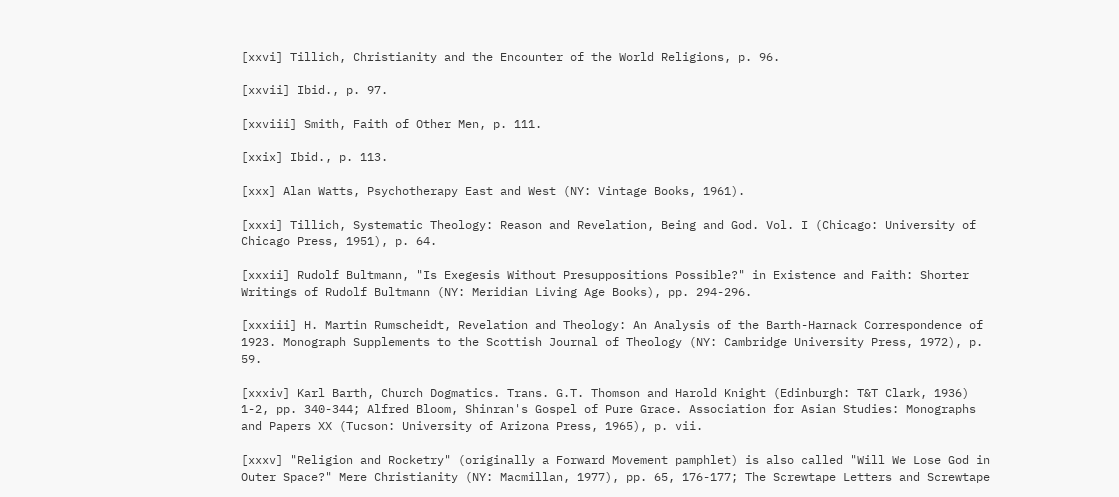[xxvi] Tillich, Christianity and the Encounter of the World Religions, p. 96.

[xxvii] Ibid., p. 97.

[xxviii] Smith, Faith of Other Men, p. 111.

[xxix] Ibid., p. 113.

[xxx] Alan Watts, Psychotherapy East and West (NY: Vintage Books, 1961).

[xxxi] Tillich, Systematic Theology: Reason and Revelation, Being and God. Vol. I (Chicago: University of Chicago Press, 1951), p. 64.

[xxxii] Rudolf Bultmann, "Is Exegesis Without Presuppositions Possible?" in Existence and Faith: Shorter Writings of Rudolf Bultmann (NY: Meridian Living Age Books), pp. 294-296.

[xxxiii] H. Martin Rumscheidt, Revelation and Theology: An Analysis of the Barth-Harnack Correspondence of 1923. Monograph Supplements to the Scottish Journal of Theology (NY: Cambridge University Press, 1972), p. 59.

[xxxiv] Karl Barth, Church Dogmatics. Trans. G.T. Thomson and Harold Knight (Edinburgh: T&T Clark, 1936) 1-2, pp. 340-344; Alfred Bloom, Shinran's Gospel of Pure Grace. Association for Asian Studies: Monographs and Papers XX (Tucson: University of Arizona Press, 1965), p. vii.

[xxxv] "Religion and Rocketry" (originally a Forward Movement pamphlet) is also called "Will We Lose God in Outer Space?" Mere Christianity (NY: Macmillan, 1977), pp. 65, 176-177; The Screwtape Letters and Screwtape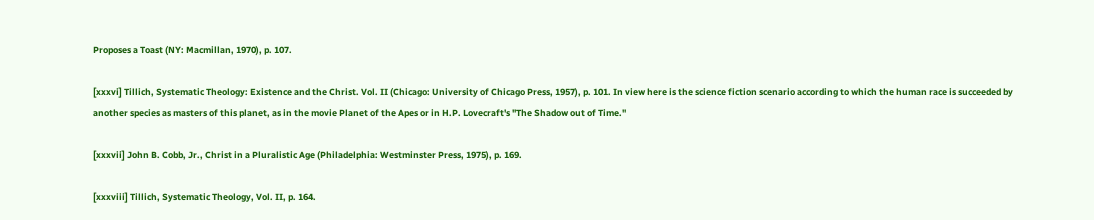Proposes a Toast (NY: Macmillan, 1970), p. 107.

[xxxvi] Tillich, Systematic Theology: Existence and the Christ. Vol. II (Chicago: University of Chicago Press, 1957), p. 101. In view here is the science fiction scenario according to which the human race is succeeded by another species as masters of this planet, as in the movie Planet of the Apes or in H.P. Lovecraft's "The Shadow out of Time."

[xxxvii] John B. Cobb, Jr., Christ in a Pluralistic Age (Philadelphia: Westminster Press, 1975), p. 169.

[xxxviii] Tillich, Systematic Theology, Vol. II, p. 164.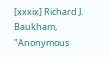[xxxix] Richard J. Baukham, "Anonymous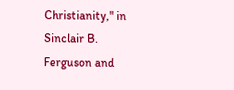Christianity," in Sinclair B. Ferguson and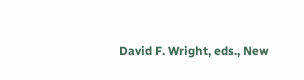David F. Wright, eds., New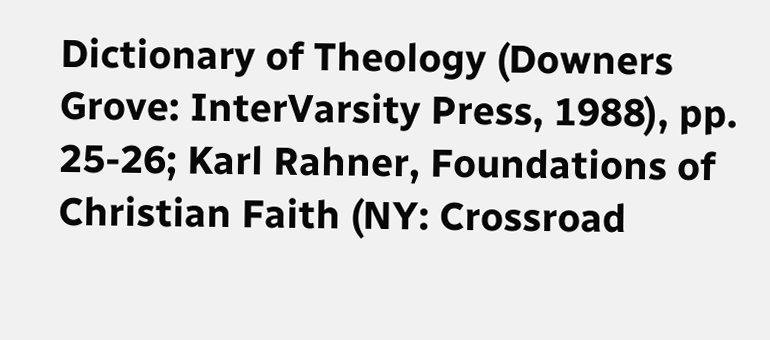Dictionary of Theology (Downers Grove: InterVarsity Press, 1988), pp. 25-26; Karl Rahner, Foundations of Christian Faith (NY: Crossroad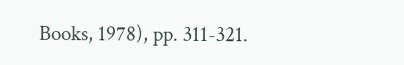Books, 1978), pp. 311-321.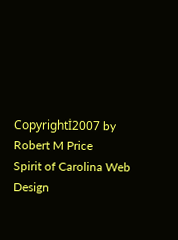Copyrightİ2007 by Robert M Price
Spirit of Carolina Web Design